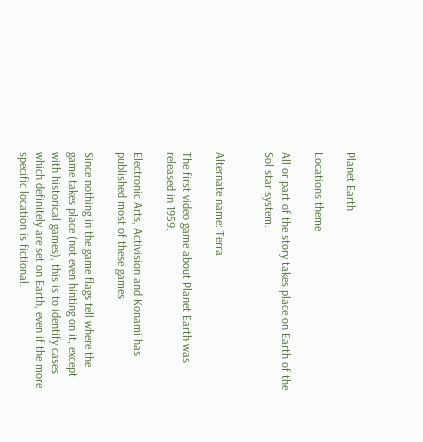Planet Earth

Locations theme

All or part of the story takes place on Earth of the Sol star system.


Alternate name: Terra

The first video game about Planet Earth was released in 1959.

Electronic Arts, Activision and Konami has published most of these games

Since nothing in the game flags tell where the game takes place (not even hinting on it, except with historical games), this is to identify cases which definitely are set on Earth, even if the more specific location is fictional.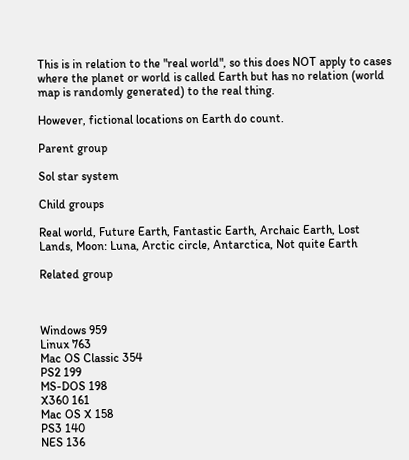This is in relation to the "real world", so this does NOT apply to cases where the planet or world is called Earth but has no relation (world map is randomly generated) to the real thing.

However, fictional locations on Earth do count.

Parent group

Sol star system

Child groups

Real world, Future Earth, Fantastic Earth, Archaic Earth, Lost Lands, Moon: Luna, Arctic circle, Antarctica, Not quite Earth

Related group



Windows 959
Linux 763
Mac OS Classic 354
PS2 199
MS-DOS 198
X360 161
Mac OS X 158
PS3 140
NES 136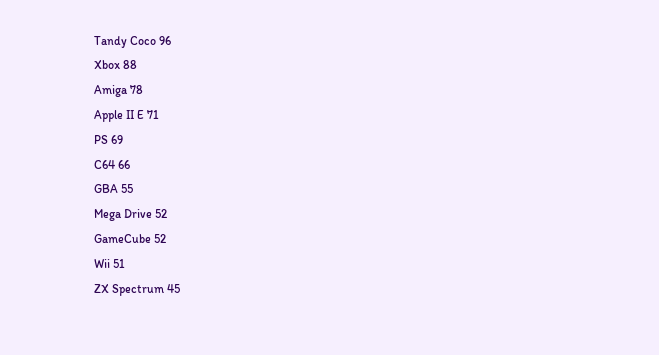Tandy Coco 96
Xbox 88
Amiga 78
Apple II E 71
PS 69
C64 66
GBA 55
Mega Drive 52
GameCube 52
Wii 51
ZX Spectrum 45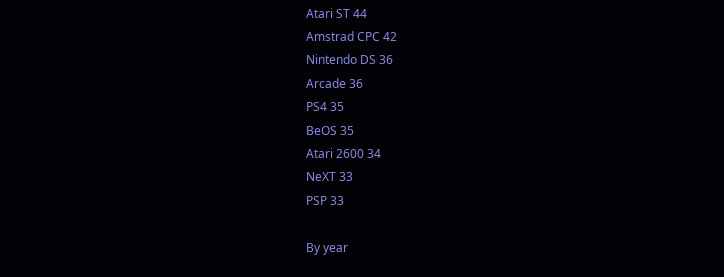Atari ST 44
Amstrad CPC 42
Nintendo DS 36
Arcade 36
PS4 35
BeOS 35
Atari 2600 34
NeXT 33
PSP 33

By year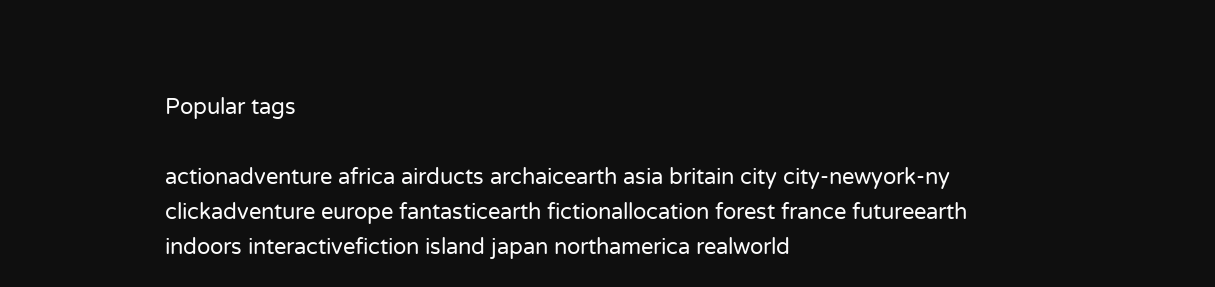Popular tags

actionadventure africa airducts archaicearth asia britain city city-newyork-ny clickadventure europe fantasticearth fictionallocation forest france futureearth indoors interactivefiction island japan northamerica realworld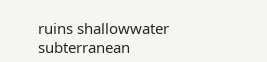ruins shallowwater subterranean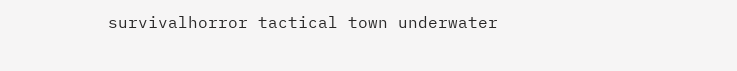survivalhorror tactical town underwater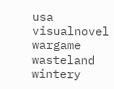usa visualnovel wargame wasteland wintery